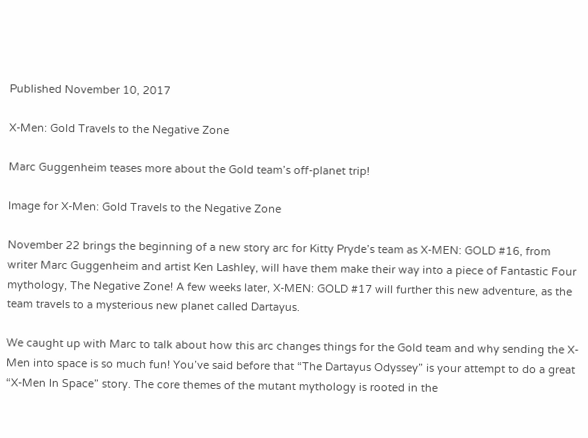Published November 10, 2017

X-Men: Gold Travels to the Negative Zone

Marc Guggenheim teases more about the Gold team’s off-planet trip!

Image for X-Men: Gold Travels to the Negative Zone

November 22 brings the beginning of a new story arc for Kitty Pryde’s team as X-MEN: GOLD #16, from writer Marc Guggenheim and artist Ken Lashley, will have them make their way into a piece of Fantastic Four mythology, The Negative Zone! A few weeks later, X-MEN: GOLD #17 will further this new adventure, as the team travels to a mysterious new planet called Dartayus.

We caught up with Marc to talk about how this arc changes things for the Gold team and why sending the X-Men into space is so much fun! You’ve said before that “The Dartayus Odyssey” is your attempt to do a great “X-Men In Space” story. The core themes of the mutant mythology is rooted in the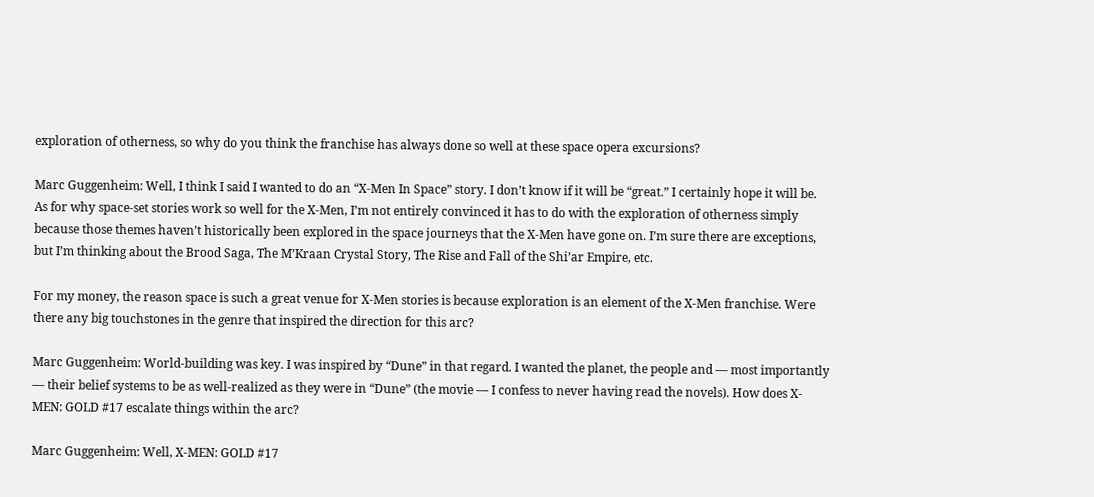exploration of otherness, so why do you think the franchise has always done so well at these space opera excursions?

Marc Guggenheim: Well, I think I said I wanted to do an “X-Men In Space” story. I don’t know if it will be “great.” I certainly hope it will be. As for why space-set stories work so well for the X-Men, I’m not entirely convinced it has to do with the exploration of otherness simply because those themes haven’t historically been explored in the space journeys that the X-Men have gone on. I’m sure there are exceptions, but I’m thinking about the Brood Saga, The M’Kraan Crystal Story, The Rise and Fall of the Shi’ar Empire, etc.

For my money, the reason space is such a great venue for X-Men stories is because exploration is an element of the X-Men franchise. Were there any big touchstones in the genre that inspired the direction for this arc?

Marc Guggenheim: World-building was key. I was inspired by “Dune” in that regard. I wanted the planet, the people and — most importantly — their belief systems to be as well-realized as they were in “Dune” (the movie — I confess to never having read the novels). How does X-MEN: GOLD #17 escalate things within the arc?

Marc Guggenheim: Well, X-MEN: GOLD #17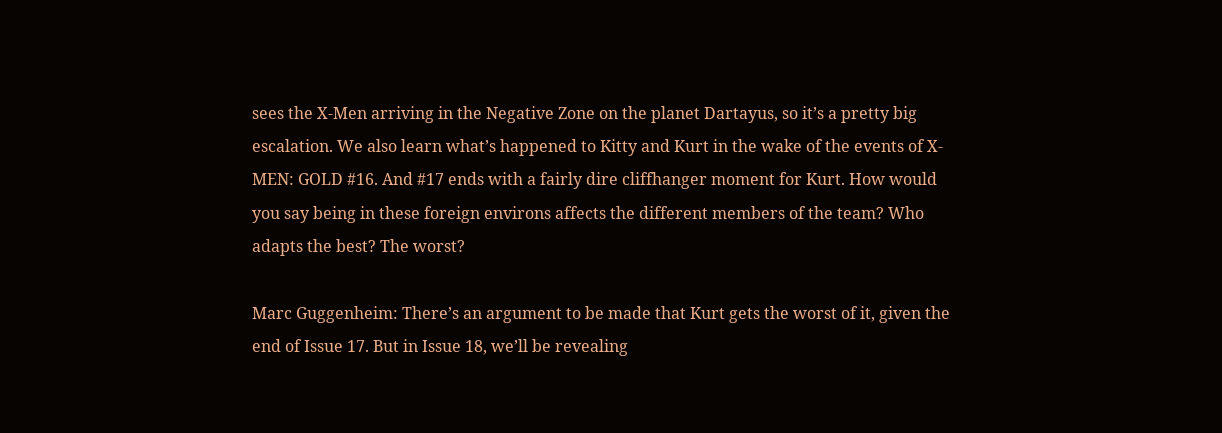sees the X-Men arriving in the Negative Zone on the planet Dartayus, so it’s a pretty big escalation. We also learn what’s happened to Kitty and Kurt in the wake of the events of X-MEN: GOLD #16. And #17 ends with a fairly dire cliffhanger moment for Kurt. How would you say being in these foreign environs affects the different members of the team? Who adapts the best? The worst?

Marc Guggenheim: There’s an argument to be made that Kurt gets the worst of it, given the end of Issue 17. But in Issue 18, we’ll be revealing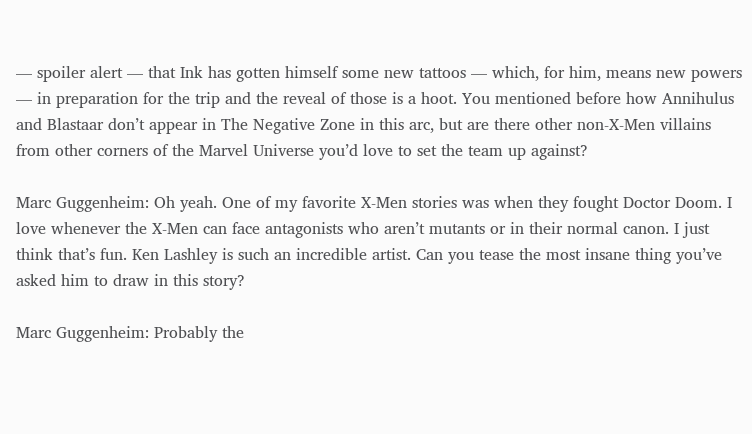— spoiler alert — that Ink has gotten himself some new tattoos — which, for him, means new powers — in preparation for the trip and the reveal of those is a hoot. You mentioned before how Annihulus and Blastaar don’t appear in The Negative Zone in this arc, but are there other non-X-Men villains from other corners of the Marvel Universe you’d love to set the team up against?

Marc Guggenheim: Oh yeah. One of my favorite X-Men stories was when they fought Doctor Doom. I love whenever the X-Men can face antagonists who aren’t mutants or in their normal canon. I just think that’s fun. Ken Lashley is such an incredible artist. Can you tease the most insane thing you’ve asked him to draw in this story?

Marc Guggenheim: Probably the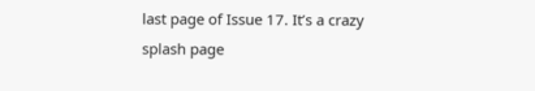last page of Issue 17. It’s a crazy splash page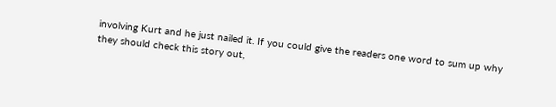involving Kurt and he just nailed it. If you could give the readers one word to sum up why they should check this story out,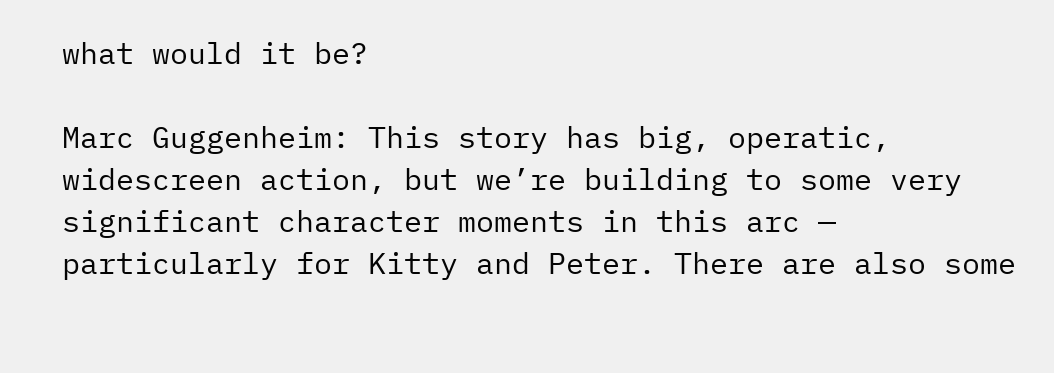what would it be?

Marc Guggenheim: This story has big, operatic, widescreen action, but we’re building to some very significant character moments in this arc — particularly for Kitty and Peter. There are also some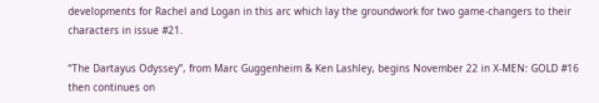developments for Rachel and Logan in this arc which lay the groundwork for two game-changers to their characters in issue #21.

“The Dartayus Odyssey”, from Marc Guggenheim & Ken Lashley, begins November 22 in X-MEN: GOLD #16 then continues on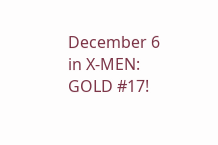December 6 in X-MEN: GOLD #17!